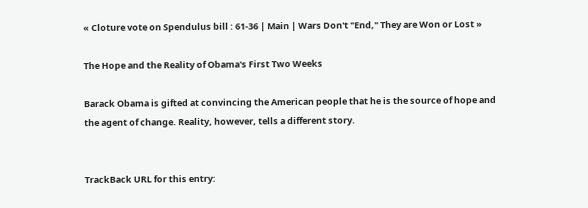« Cloture vote on Spendulus bill : 61-36 | Main | Wars Don't "End," They are Won or Lost »

The Hope and the Reality of Obama's First Two Weeks

Barack Obama is gifted at convincing the American people that he is the source of hope and the agent of change. Reality, however, tells a different story.


TrackBack URL for this entry: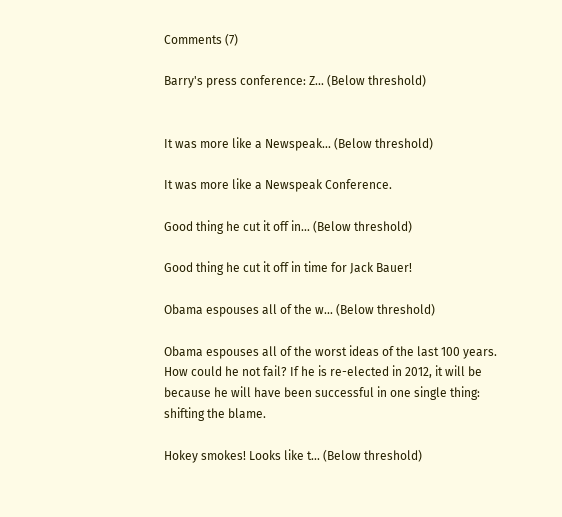Comments (7)

Barry's press conference: Z... (Below threshold)


It was more like a Newspeak... (Below threshold)

It was more like a Newspeak Conference.

Good thing he cut it off in... (Below threshold)

Good thing he cut it off in time for Jack Bauer!

Obama espouses all of the w... (Below threshold)

Obama espouses all of the worst ideas of the last 100 years. How could he not fail? If he is re-elected in 2012, it will be because he will have been successful in one single thing: shifting the blame.

Hokey smokes! Looks like t... (Below threshold)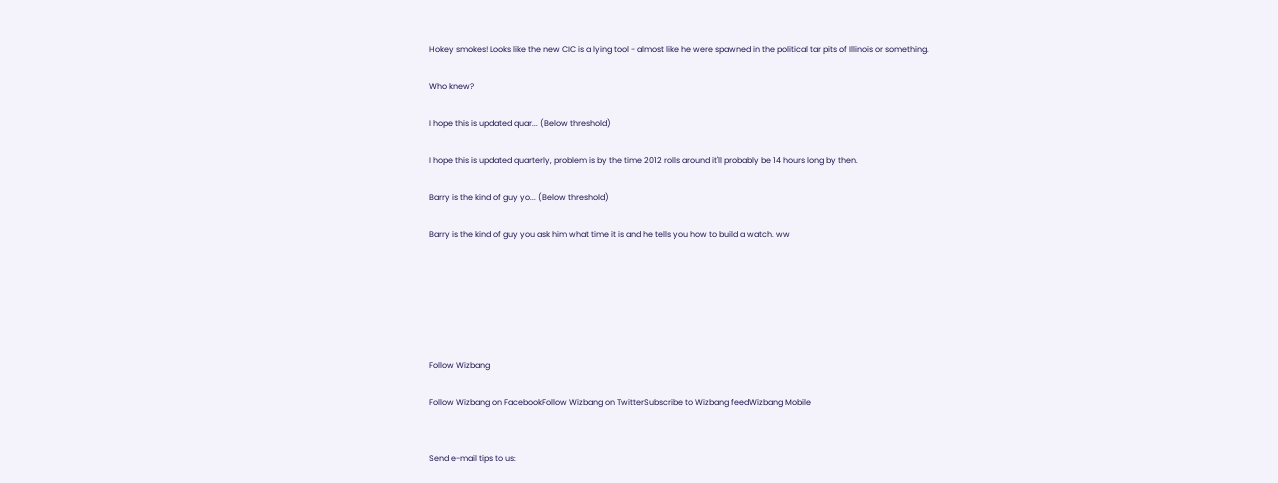Hokey smokes! Looks like the new CIC is a lying tool - almost like he were spawned in the political tar pits of Illinois or something.

Who knew?

I hope this is updated quar... (Below threshold)

I hope this is updated quarterly, problem is by the time 2012 rolls around it'll probably be 14 hours long by then.

Barry is the kind of guy yo... (Below threshold)

Barry is the kind of guy you ask him what time it is and he tells you how to build a watch. ww






Follow Wizbang

Follow Wizbang on FacebookFollow Wizbang on TwitterSubscribe to Wizbang feedWizbang Mobile


Send e-mail tips to us: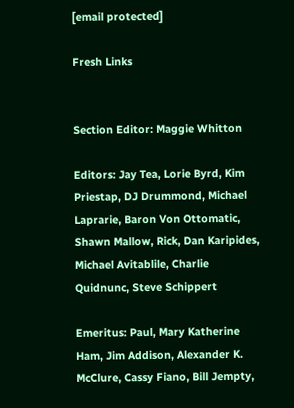[email protected]

Fresh Links


Section Editor: Maggie Whitton

Editors: Jay Tea, Lorie Byrd, Kim Priestap, DJ Drummond, Michael Laprarie, Baron Von Ottomatic, Shawn Mallow, Rick, Dan Karipides, Michael Avitablile, Charlie Quidnunc, Steve Schippert

Emeritus: Paul, Mary Katherine Ham, Jim Addison, Alexander K. McClure, Cassy Fiano, Bill Jempty,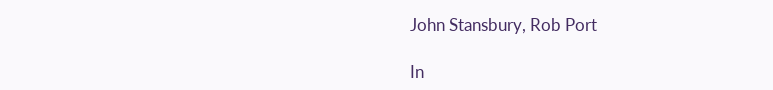John Stansbury, Rob Port

In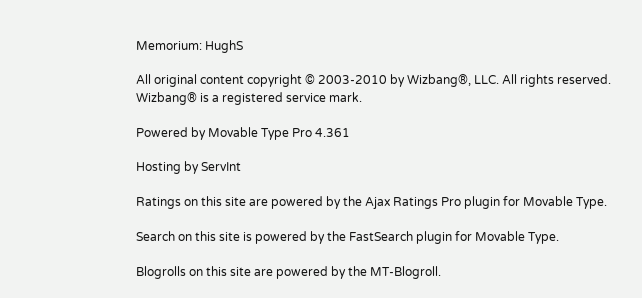Memorium: HughS

All original content copyright © 2003-2010 by Wizbang®, LLC. All rights reserved. Wizbang® is a registered service mark.

Powered by Movable Type Pro 4.361

Hosting by ServInt

Ratings on this site are powered by the Ajax Ratings Pro plugin for Movable Type.

Search on this site is powered by the FastSearch plugin for Movable Type.

Blogrolls on this site are powered by the MT-Blogroll.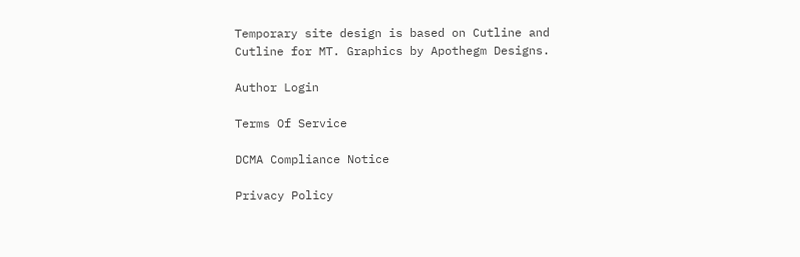Temporary site design is based on Cutline and Cutline for MT. Graphics by Apothegm Designs.

Author Login

Terms Of Service

DCMA Compliance Notice

Privacy Policy